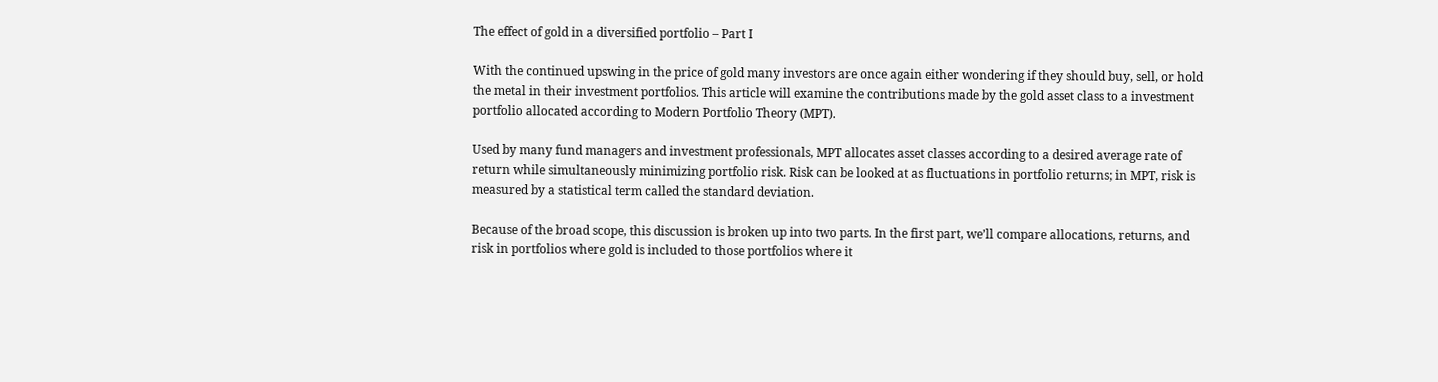The effect of gold in a diversified portfolio – Part I

With the continued upswing in the price of gold many investors are once again either wondering if they should buy, sell, or hold the metal in their investment portfolios. This article will examine the contributions made by the gold asset class to a investment portfolio allocated according to Modern Portfolio Theory (MPT).

Used by many fund managers and investment professionals, MPT allocates asset classes according to a desired average rate of return while simultaneously minimizing portfolio risk. Risk can be looked at as fluctuations in portfolio returns; in MPT, risk is measured by a statistical term called the standard deviation.

Because of the broad scope, this discussion is broken up into two parts. In the first part, we’ll compare allocations, returns, and risk in portfolios where gold is included to those portfolios where it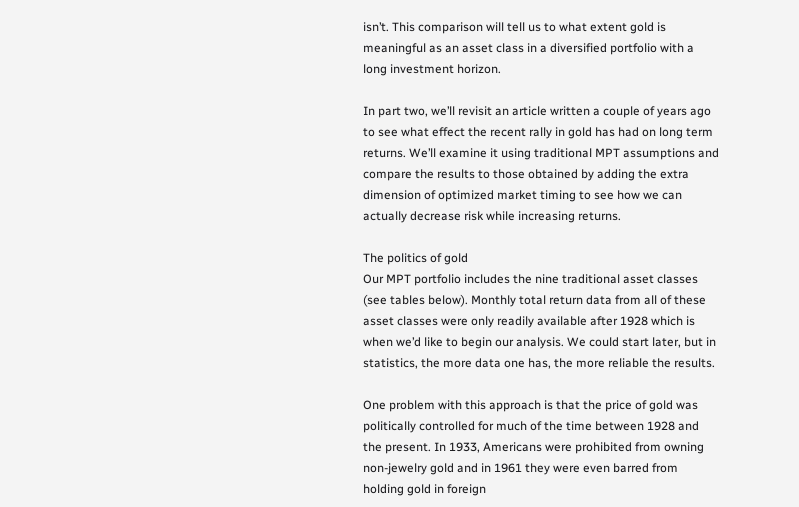isn’t. This comparison will tell us to what extent gold is meaningful as an asset class in a diversified portfolio with a long investment horizon.

In part two, we’ll revisit an article written a couple of years ago to see what effect the recent rally in gold has had on long term returns. We’ll examine it using traditional MPT assumptions and compare the results to those obtained by adding the extra dimension of optimized market timing to see how we can actually decrease risk while increasing returns.

The politics of gold
Our MPT portfolio includes the nine traditional asset classes (see tables below). Monthly total return data from all of these asset classes were only readily available after 1928 which is when we’d like to begin our analysis. We could start later, but in statistics, the more data one has, the more reliable the results.

One problem with this approach is that the price of gold was politically controlled for much of the time between 1928 and the present. In 1933, Americans were prohibited from owning non-jewelry gold and in 1961 they were even barred from holding gold in foreign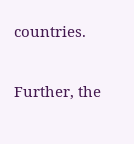countries.

Further, the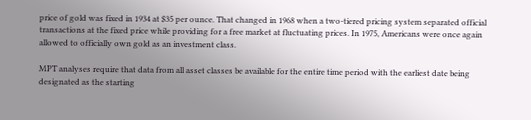price of gold was fixed in 1934 at $35 per ounce. That changed in 1968 when a two-tiered pricing system separated official transactions at the fixed price while providing for a free market at fluctuating prices. In 1975, Americans were once again allowed to officially own gold as an investment class.

MPT analyses require that data from all asset classes be available for the entire time period with the earliest date being designated as the starting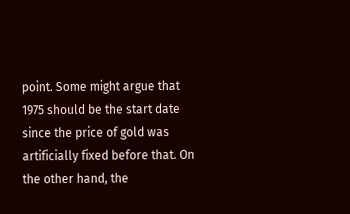point. Some might argue that 1975 should be the start date since the price of gold was artificially fixed before that. On the other hand, the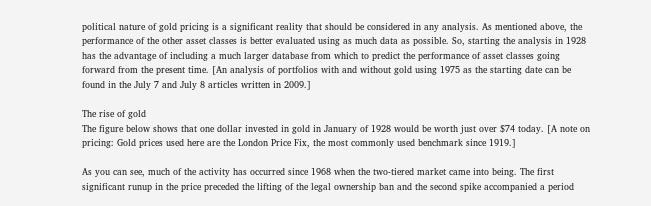political nature of gold pricing is a significant reality that should be considered in any analysis. As mentioned above, the performance of the other asset classes is better evaluated using as much data as possible. So, starting the analysis in 1928 has the advantage of including a much larger database from which to predict the performance of asset classes going forward from the present time. [An analysis of portfolios with and without gold using 1975 as the starting date can be found in the July 7 and July 8 articles written in 2009.]

The rise of gold
The figure below shows that one dollar invested in gold in January of 1928 would be worth just over $74 today. [A note on pricing: Gold prices used here are the London Price Fix, the most commonly used benchmark since 1919.]

As you can see, much of the activity has occurred since 1968 when the two-tiered market came into being. The first significant runup in the price preceded the lifting of the legal ownership ban and the second spike accompanied a period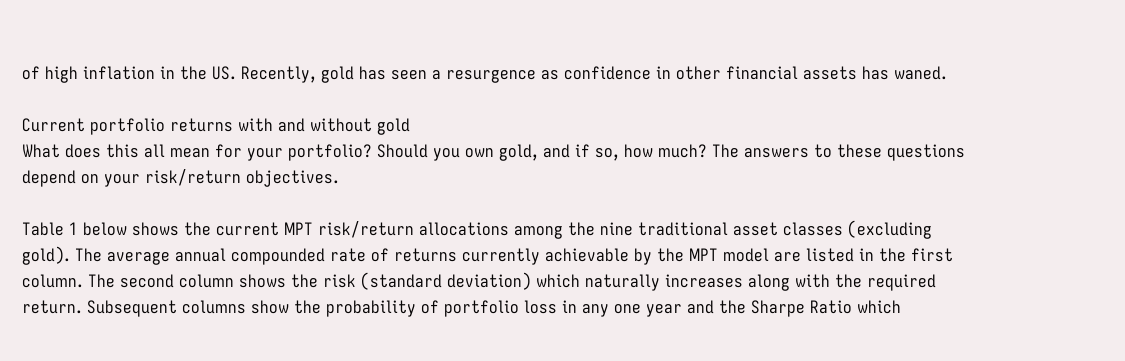of high inflation in the US. Recently, gold has seen a resurgence as confidence in other financial assets has waned.

Current portfolio returns with and without gold
What does this all mean for your portfolio? Should you own gold, and if so, how much? The answers to these questions depend on your risk/return objectives.

Table 1 below shows the current MPT risk/return allocations among the nine traditional asset classes (excluding gold). The average annual compounded rate of returns currently achievable by the MPT model are listed in the first column. The second column shows the risk (standard deviation) which naturally increases along with the required return. Subsequent columns show the probability of portfolio loss in any one year and the Sharpe Ratio which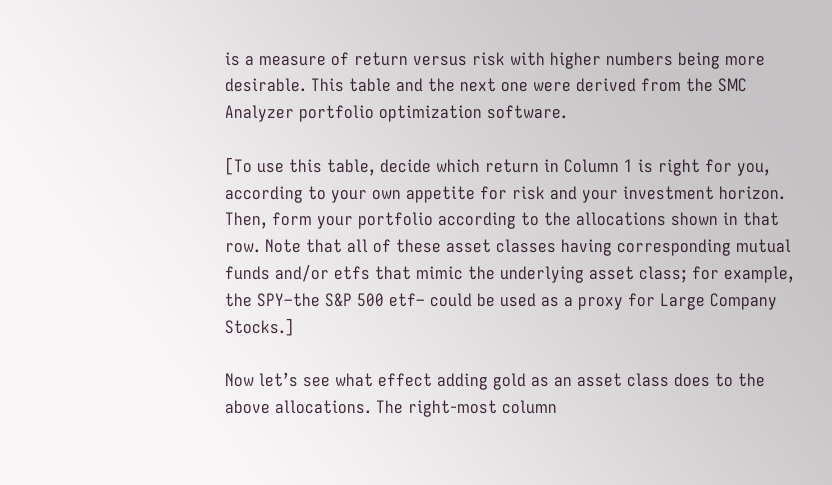is a measure of return versus risk with higher numbers being more desirable. This table and the next one were derived from the SMC Analyzer portfolio optimization software.

[To use this table, decide which return in Column 1 is right for you, according to your own appetite for risk and your investment horizon. Then, form your portfolio according to the allocations shown in that row. Note that all of these asset classes having corresponding mutual funds and/or etfs that mimic the underlying asset class; for example, the SPY–the S&P 500 etf– could be used as a proxy for Large Company Stocks.]

Now let’s see what effect adding gold as an asset class does to the above allocations. The right-most column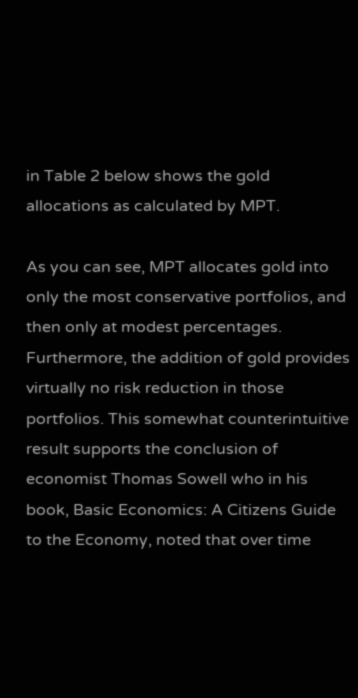in Table 2 below shows the gold allocations as calculated by MPT.

As you can see, MPT allocates gold into only the most conservative portfolios, and then only at modest percentages. Furthermore, the addition of gold provides virtually no risk reduction in those portfolios. This somewhat counterintuitive result supports the conclusion of economist Thomas Sowell who in his book, Basic Economics: A Citizens Guide to the Economy, noted that over time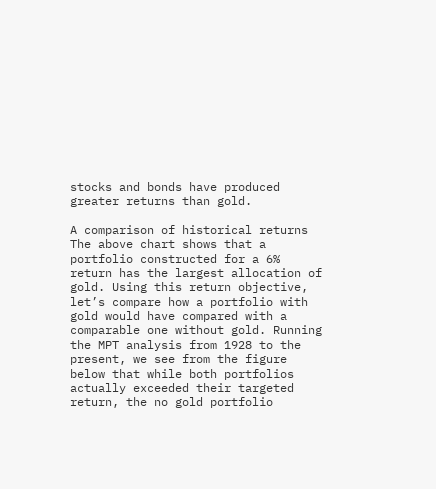stocks and bonds have produced greater returns than gold.

A comparison of historical returns
The above chart shows that a portfolio constructed for a 6% return has the largest allocation of gold. Using this return objective, let’s compare how a portfolio with gold would have compared with a comparable one without gold. Running the MPT analysis from 1928 to the present, we see from the figure below that while both portfolios actually exceeded their targeted return, the no gold portfolio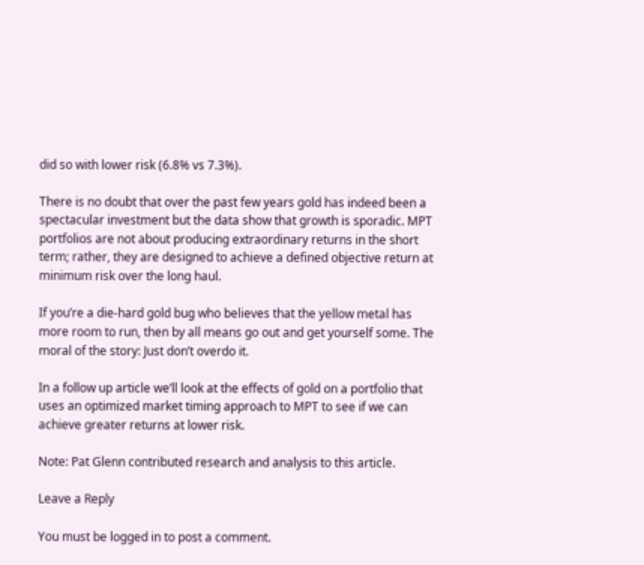did so with lower risk (6.8% vs 7.3%).

There is no doubt that over the past few years gold has indeed been a spectacular investment but the data show that growth is sporadic. MPT portfolios are not about producing extraordinary returns in the short term; rather, they are designed to achieve a defined objective return at minimum risk over the long haul.

If you’re a die-hard gold bug who believes that the yellow metal has more room to run, then by all means go out and get yourself some. The moral of the story: Just don’t overdo it.

In a follow up article we’ll look at the effects of gold on a portfolio that uses an optimized market timing approach to MPT to see if we can achieve greater returns at lower risk.

Note: Pat Glenn contributed research and analysis to this article.

Leave a Reply

You must be logged in to post a comment.